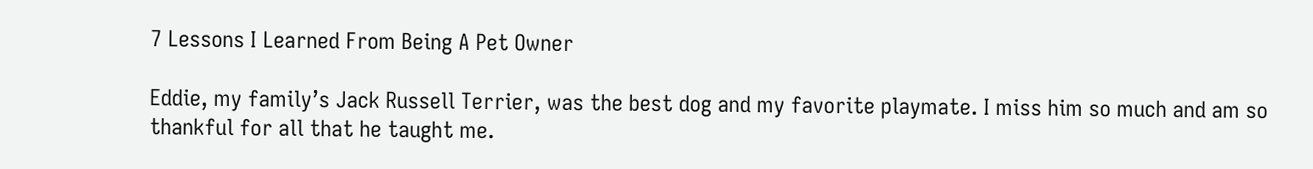7 Lessons I Learned From Being A Pet Owner

Eddie, my family’s Jack Russell Terrier, was the best dog and my favorite playmate. I miss him so much and am so thankful for all that he taught me.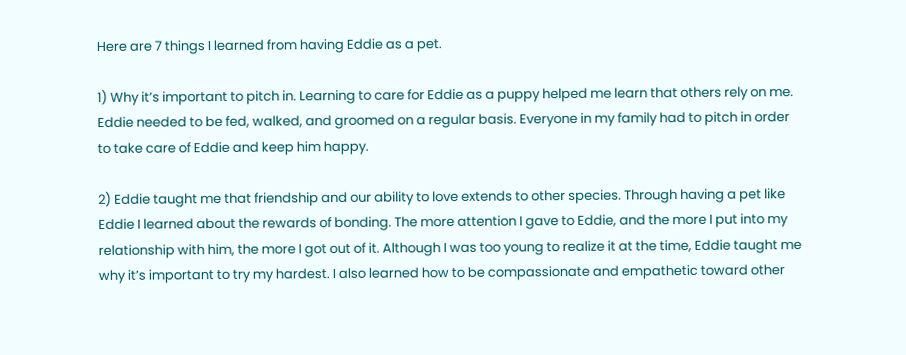Here are 7 things I learned from having Eddie as a pet.

1) Why it’s important to pitch in. Learning to care for Eddie as a puppy helped me learn that others rely on me. Eddie needed to be fed, walked, and groomed on a regular basis. Everyone in my family had to pitch in order to take care of Eddie and keep him happy.

2) Eddie taught me that friendship and our ability to love extends to other species. Through having a pet like Eddie I learned about the rewards of bonding. The more attention I gave to Eddie, and the more I put into my relationship with him, the more I got out of it. Although I was too young to realize it at the time, Eddie taught me why it’s important to try my hardest. I also learned how to be compassionate and empathetic toward other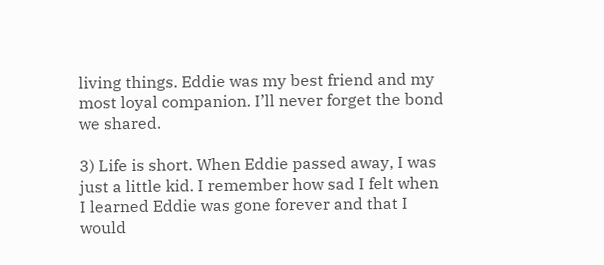living things. Eddie was my best friend and my most loyal companion. I’ll never forget the bond we shared.

3) Life is short. When Eddie passed away, I was just a little kid. I remember how sad I felt when I learned Eddie was gone forever and that I would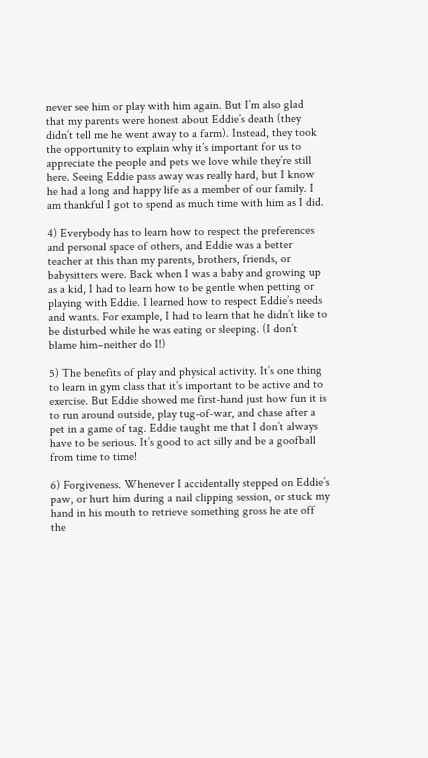never see him or play with him again. But I’m also glad that my parents were honest about Eddie’s death (they didn’t tell me he went away to a farm). Instead, they took the opportunity to explain why it’s important for us to appreciate the people and pets we love while they’re still here. Seeing Eddie pass away was really hard, but I know he had a long and happy life as a member of our family. I am thankful I got to spend as much time with him as I did.

4) Everybody has to learn how to respect the preferences and personal space of others, and Eddie was a better teacher at this than my parents, brothers, friends, or babysitters were. Back when I was a baby and growing up as a kid, I had to learn how to be gentle when petting or playing with Eddie. I learned how to respect Eddie’s needs and wants. For example, I had to learn that he didn’t like to be disturbed while he was eating or sleeping. (I don’t blame him–neither do I!)

5) The benefits of play and physical activity. It’s one thing to learn in gym class that it’s important to be active and to exercise. But Eddie showed me first-hand just how fun it is to run around outside, play tug-of-war, and chase after a pet in a game of tag. Eddie taught me that I don’t always have to be serious. It’s good to act silly and be a goofball from time to time!

6) Forgiveness. Whenever I accidentally stepped on Eddie’s paw, or hurt him during a nail clipping session, or stuck my hand in his mouth to retrieve something gross he ate off the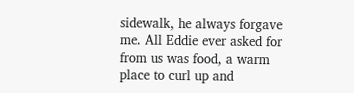sidewalk, he always forgave me. All Eddie ever asked for from us was food, a warm place to curl up and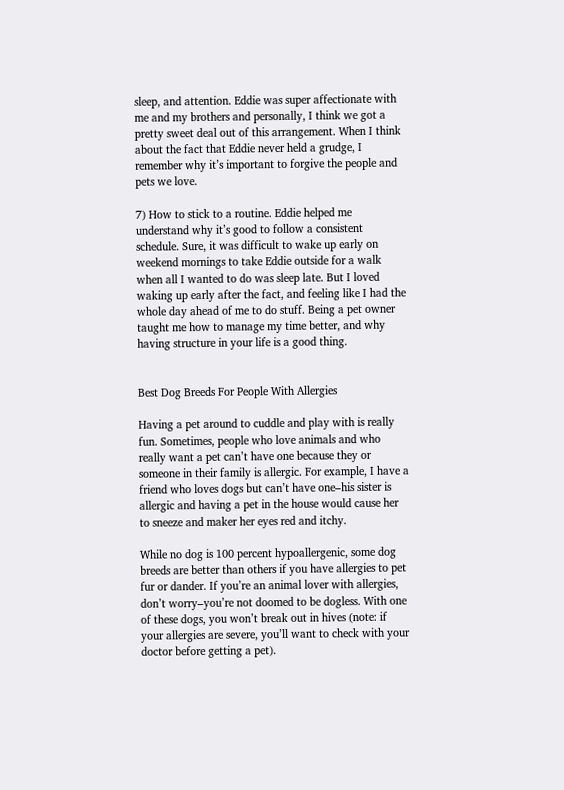sleep, and attention. Eddie was super affectionate with me and my brothers and personally, I think we got a pretty sweet deal out of this arrangement. When I think about the fact that Eddie never held a grudge, I remember why it’s important to forgive the people and pets we love.

7) How to stick to a routine. Eddie helped me understand why it’s good to follow a consistent schedule. Sure, it was difficult to wake up early on weekend mornings to take Eddie outside for a walk when all I wanted to do was sleep late. But I loved waking up early after the fact, and feeling like I had the whole day ahead of me to do stuff. Being a pet owner taught me how to manage my time better, and why having structure in your life is a good thing.


Best Dog Breeds For People With Allergies

Having a pet around to cuddle and play with is really fun. Sometimes, people who love animals and who really want a pet can’t have one because they or someone in their family is allergic. For example, I have a friend who loves dogs but can’t have one–his sister is allergic and having a pet in the house would cause her to sneeze and maker her eyes red and itchy.

While no dog is 100 percent hypoallergenic, some dog breeds are better than others if you have allergies to pet fur or dander. If you’re an animal lover with allergies, don’t worry–you’re not doomed to be dogless. With one of these dogs, you won’t break out in hives (note: if your allergies are severe, you’ll want to check with your doctor before getting a pet).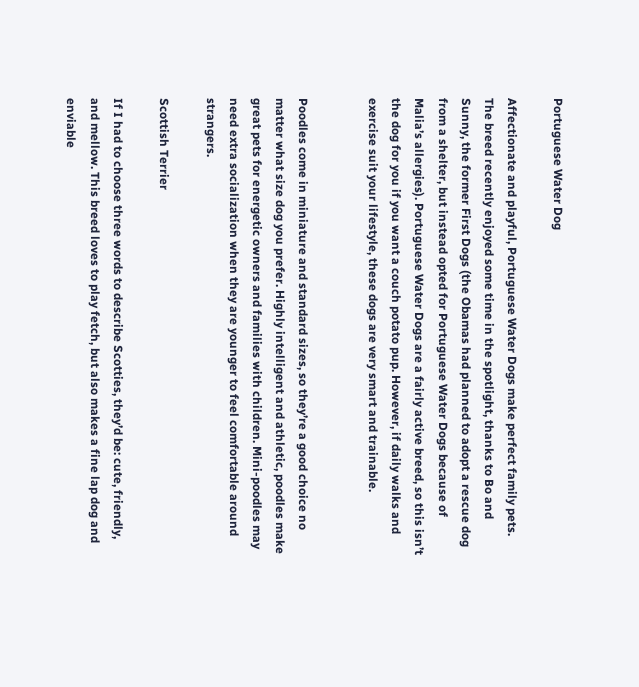Portuguese Water Dog

Affectionate and playful, Portuguese Water Dogs make perfect family pets. The breed recently enjoyed some time in the spotlight, thanks to Bo and Sunny, the former First Dogs (the Obamas had planned to adopt a rescue dog from a shelter, but instead opted for Portuguese Water Dogs because of Malia’s allergies). Portuguese Water Dogs are a fairly active breed, so this isn’t the dog for you if you want a couch potato pup. However, if daily walks and exercise suit your lifestyle, these dogs are very smart and trainable.


Poodles come in miniature and standard sizes, so they’re a good choice no matter what size dog you prefer. Highly intelligent and athletic, poodles make great pets for energetic owners and families with children. Mini-poodles may need extra socialization when they are younger to feel comfortable around strangers.

Scottish Terrier

If I had to choose three words to describe Scotties, they’d be: cute, friendly, and mellow. This breed loves to play fetch, but also makes a fine lap dog and enviable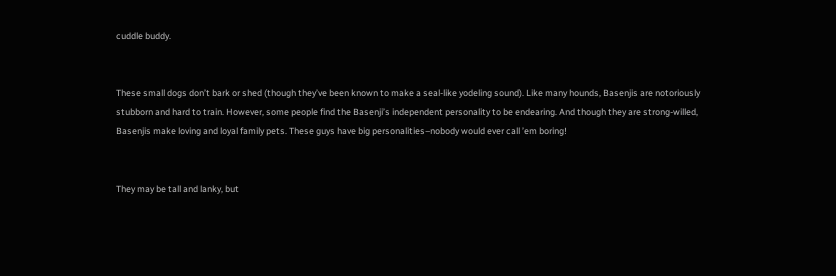cuddle buddy.


These small dogs don’t bark or shed (though they’ve been known to make a seal-like yodeling sound). Like many hounds, Basenjis are notoriously stubborn and hard to train. However, some people find the Basenji’s independent personality to be endearing. And though they are strong-willed, Basenjis make loving and loyal family pets. These guys have big personalities–nobody would ever call ’em boring!


They may be tall and lanky, but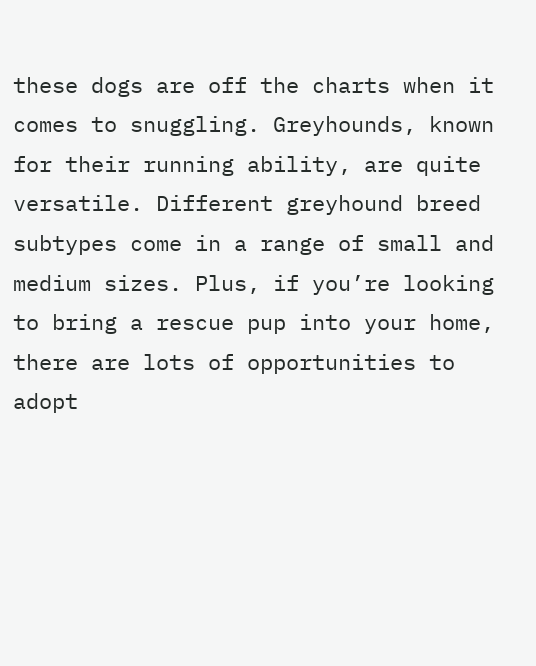these dogs are off the charts when it comes to snuggling. Greyhounds, known for their running ability, are quite versatile. Different greyhound breed subtypes come in a range of small and medium sizes. Plus, if you’re looking to bring a rescue pup into your home, there are lots of opportunities to adopt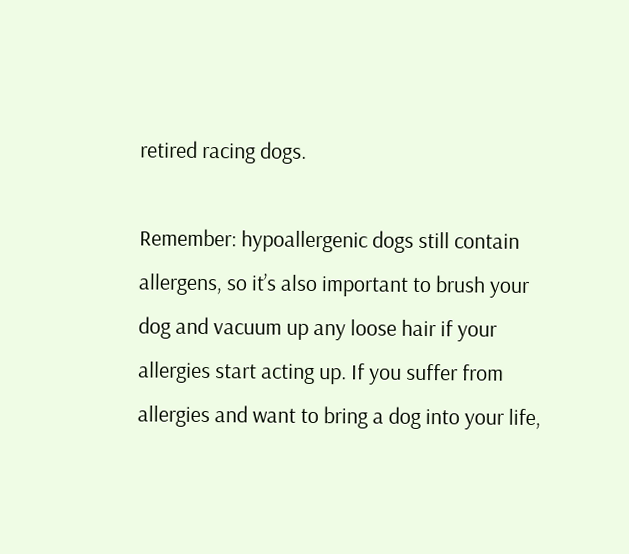retired racing dogs.

Remember: hypoallergenic dogs still contain allergens, so it’s also important to brush your dog and vacuum up any loose hair if your allergies start acting up. If you suffer from allergies and want to bring a dog into your life,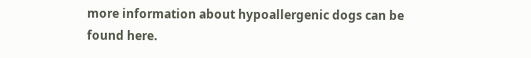more information about hypoallergenic dogs can be found here.